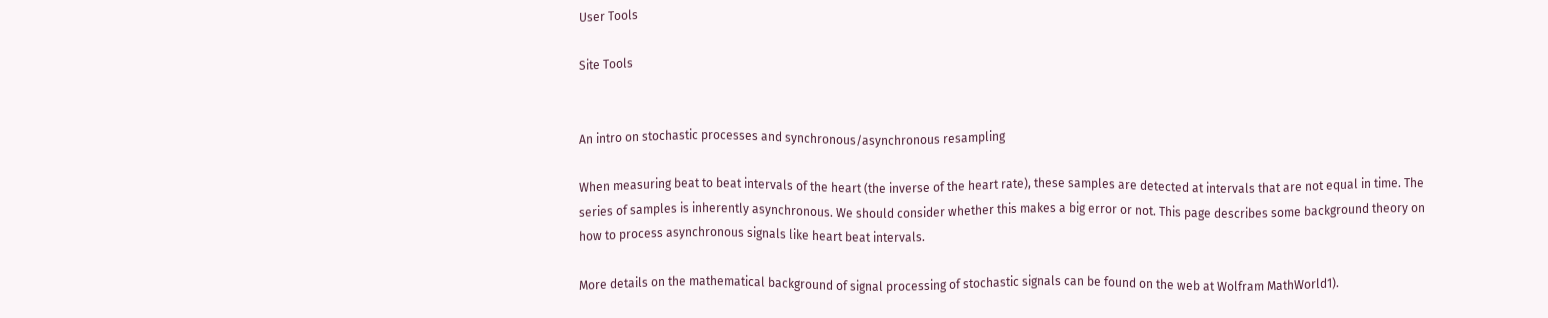User Tools

Site Tools


An intro on stochastic processes and synchronous/asynchronous resampling

When measuring beat to beat intervals of the heart (the inverse of the heart rate), these samples are detected at intervals that are not equal in time. The series of samples is inherently asynchronous. We should consider whether this makes a big error or not. This page describes some background theory on how to process asynchronous signals like heart beat intervals.

More details on the mathematical background of signal processing of stochastic signals can be found on the web at Wolfram MathWorld1).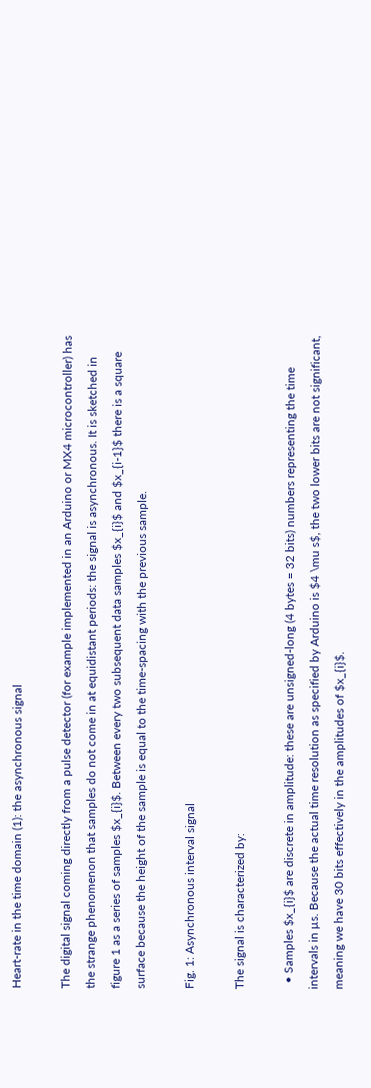Heart-rate in the time domain (1): the asynchronous signal

The digital signal coming directly from a pulse detector (for example implemented in an Arduino or MX4 microcontroller) has the strange phenomenon that samples do not come in at equidistant periods: the signal is asynchronous. It is sketched in figure 1 as a series of samples $x_{i}$. Between every two subsequent data samples $x_{i}$ and $x_{i-1}$ there is a square surface because the height of the sample is equal to the time-spacing with the previous sample.

Fig. 1: Asynchronous interval signal

The signal is characterized by:

  • Samples $x_{i}$ are discrete in amplitude: these are unsigned-long (4 bytes = 32 bits) numbers representing the time intervals in µs. Because the actual time resolution as specified by Arduino is $4 \mu s$, the two lower bits are not significant, meaning we have 30 bits effectively in the amplitudes of $x_{i}$.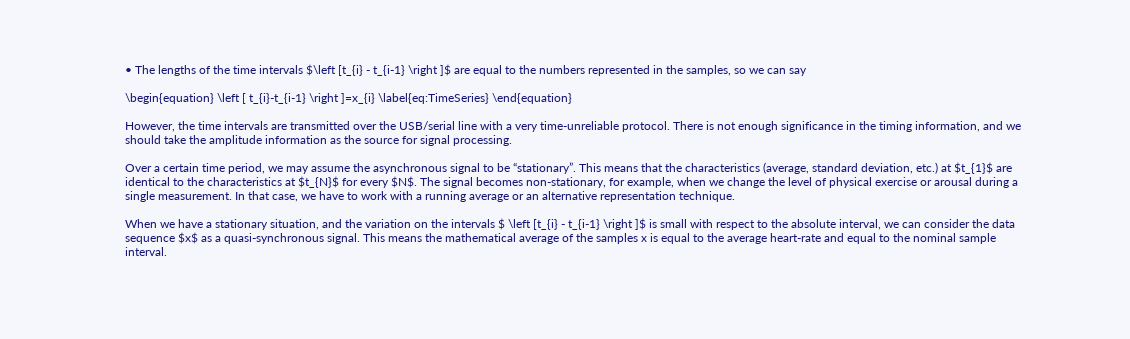• The lengths of the time intervals $\left [t_{i} - t_{i-1} \right ]$ are equal to the numbers represented in the samples, so we can say

\begin{equation} \left [ t_{i}-t_{i-1} \right ]=x_{i} \label{eq:TimeSeries} \end{equation}

However, the time intervals are transmitted over the USB/serial line with a very time-unreliable protocol. There is not enough significance in the timing information, and we should take the amplitude information as the source for signal processing.

Over a certain time period, we may assume the asynchronous signal to be “stationary”. This means that the characteristics (average, standard deviation, etc.) at $t_{1}$ are identical to the characteristics at $t_{N}$ for every $N$. The signal becomes non-stationary, for example, when we change the level of physical exercise or arousal during a single measurement. In that case, we have to work with a running average or an alternative representation technique.

When we have a stationary situation, and the variation on the intervals $ \left [t_{i} - t_{i-1} \right ]$ is small with respect to the absolute interval, we can consider the data sequence $x$ as a quasi-synchronous signal. This means the mathematical average of the samples x is equal to the average heart-rate and equal to the nominal sample interval.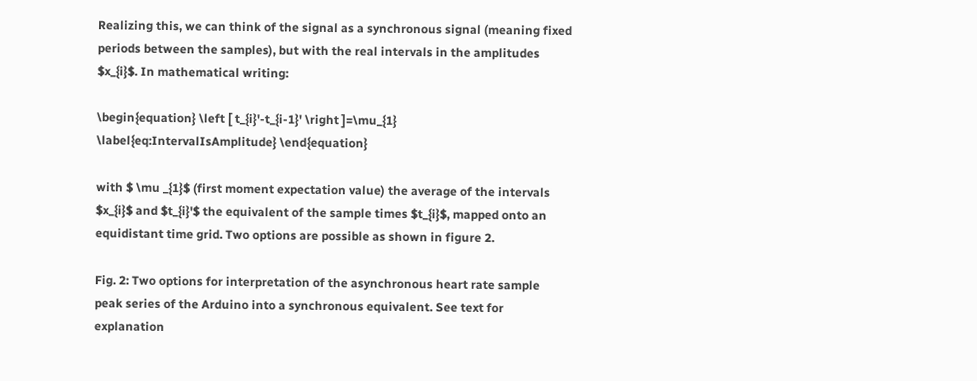Realizing this, we can think of the signal as a synchronous signal (meaning fixed periods between the samples), but with the real intervals in the amplitudes $x_{i}$. In mathematical writing:

\begin{equation} \left [ t_{i}'-t_{i-1}' \right ]=\mu_{1} \label{eq:IntervalIsAmplitude} \end{equation}

with $ \mu _{1}$ (first moment expectation value) the average of the intervals $x_{i}$ and $t_{i}'$ the equivalent of the sample times $t_{i}$, mapped onto an equidistant time grid. Two options are possible as shown in figure 2.

Fig. 2: Two options for interpretation of the asynchronous heart rate sample peak series of the Arduino into a synchronous equivalent. See text for explanation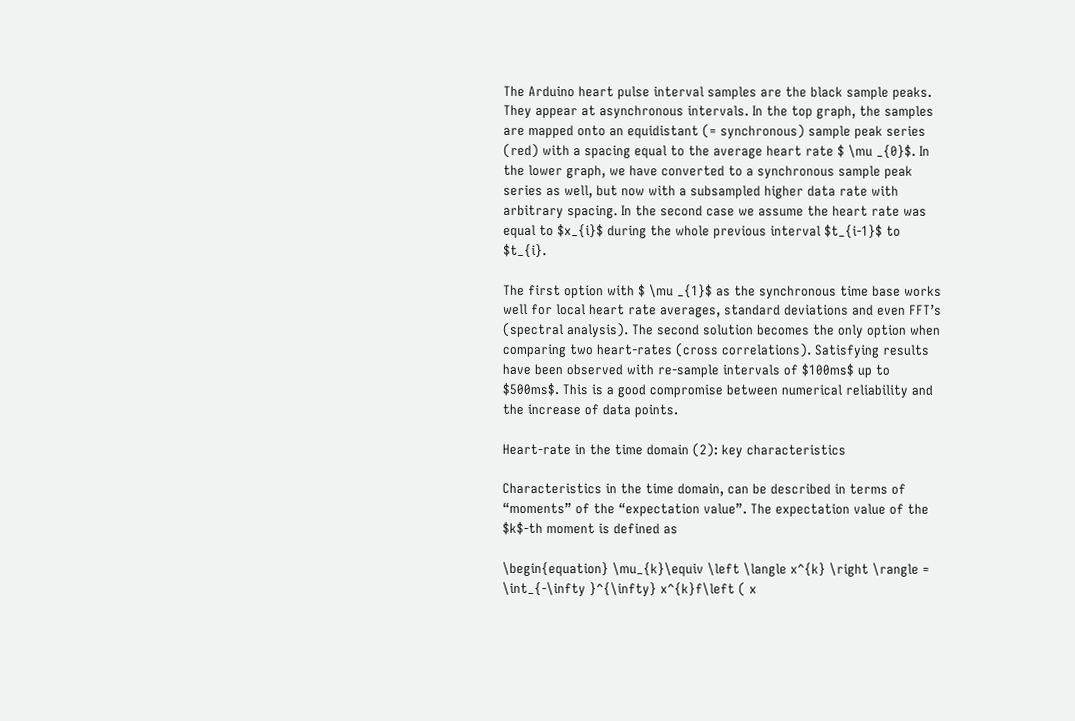The Arduino heart pulse interval samples are the black sample peaks. They appear at asynchronous intervals. In the top graph, the samples are mapped onto an equidistant (= synchronous) sample peak series (red) with a spacing equal to the average heart rate $ \mu _{0}$. In the lower graph, we have converted to a synchronous sample peak series as well, but now with a subsampled higher data rate with arbitrary spacing. In the second case we assume the heart rate was equal to $x_{i}$ during the whole previous interval $t_{i-1}$ to $t_{i}.

The first option with $ \mu _{1}$ as the synchronous time base works well for local heart rate averages, standard deviations and even FFT’s (spectral analysis). The second solution becomes the only option when comparing two heart-rates (cross correlations). Satisfying results have been observed with re-sample intervals of $100ms$ up to $500ms$. This is a good compromise between numerical reliability and the increase of data points.

Heart-rate in the time domain (2): key characteristics

Characteristics in the time domain, can be described in terms of “moments” of the “expectation value”. The expectation value of the $k$-th moment is defined as

\begin{equation} \mu_{k}\equiv \left \langle x^{k} \right \rangle = \int_{-\infty }^{\infty} x^{k}f\left ( x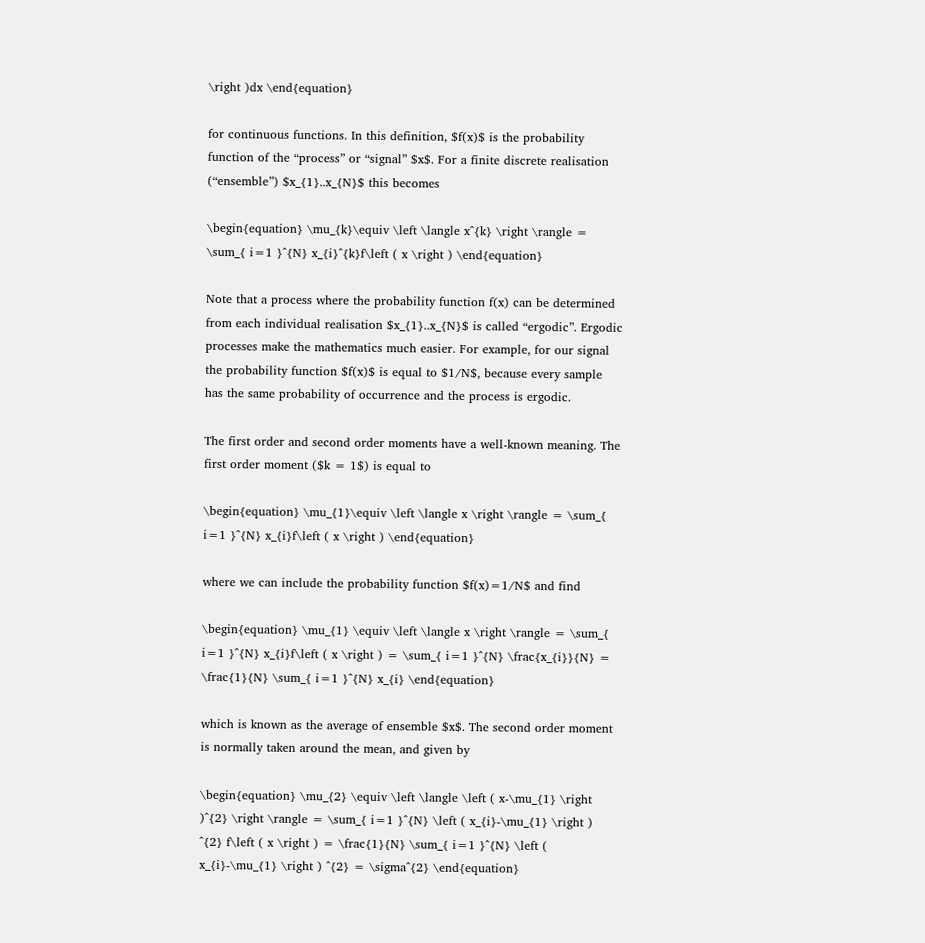\right )dx \end{equation}

for continuous functions. In this definition, $f(x)$ is the probability function of the “process” or “signal” $x$. For a finite discrete realisation (“ensemble”) $x_{1}..x_{N}$ this becomes

\begin{equation} \mu_{k}\equiv \left \langle x^{k} \right \rangle = \sum_{ i=1 }^{N} x_{i}^{k}f\left ( x \right ) \end{equation}

Note that a process where the probability function f(x) can be determined from each individual realisation $x_{1}..x_{N}$ is called “ergodic”. Ergodic processes make the mathematics much easier. For example, for our signal the probability function $f(x)$ is equal to $1/N$, because every sample has the same probability of occurrence and the process is ergodic.

The first order and second order moments have a well-known meaning. The first order moment ($k = 1$) is equal to

\begin{equation} \mu_{1}\equiv \left \langle x \right \rangle = \sum_{ i=1 }^{N} x_{i}f\left ( x \right ) \end{equation}

where we can include the probability function $f(x)=1/N$ and find

\begin{equation} \mu_{1} \equiv \left \langle x \right \rangle = \sum_{ i=1 }^{N} x_{i}f\left ( x \right ) = \sum_{ i=1 }^{N} \frac{x_{i}}{N} = \frac{1}{N} \sum_{ i=1 }^{N} x_{i} \end{equation}

which is known as the average of ensemble $x$. The second order moment is normally taken around the mean, and given by

\begin{equation} \mu_{2} \equiv \left \langle \left ( x-\mu_{1} \right )^{2} \right \rangle = \sum_{ i=1 }^{N} \left ( x_{i}-\mu_{1} \right ) ^{2} f\left ( x \right ) = \frac{1}{N} \sum_{ i=1 }^{N} \left ( x_{i}-\mu_{1} \right ) ^{2} = \sigma^{2} \end{equation}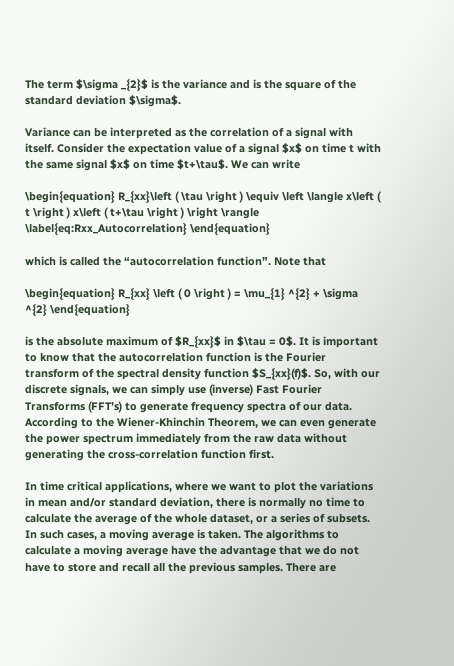The term $\sigma _{2}$ is the variance and is the square of the standard deviation $\sigma$.

Variance can be interpreted as the correlation of a signal with itself. Consider the expectation value of a signal $x$ on time t with the same signal $x$ on time $t+\tau$. We can write

\begin{equation} R_{xx}\left ( \tau \right ) \equiv \left \langle x\left ( t \right ) x\left ( t+\tau \right ) \right \rangle \label{eq:Rxx_Autocorrelation} \end{equation}

which is called the “autocorrelation function”. Note that

\begin{equation} R_{xx} \left ( 0 \right ) = \mu_{1} ^{2} + \sigma ^{2} \end{equation}

is the absolute maximum of $R_{xx}$ in $\tau = 0$. It is important to know that the autocorrelation function is the Fourier transform of the spectral density function $S_{xx}(f)$. So, with our discrete signals, we can simply use (inverse) Fast Fourier Transforms (FFT’s) to generate frequency spectra of our data. According to the Wiener-Khinchin Theorem, we can even generate the power spectrum immediately from the raw data without generating the cross-correlation function first.

In time critical applications, where we want to plot the variations in mean and/or standard deviation, there is normally no time to calculate the average of the whole dataset, or a series of subsets. In such cases, a moving average is taken. The algorithms to calculate a moving average have the advantage that we do not have to store and recall all the previous samples. There are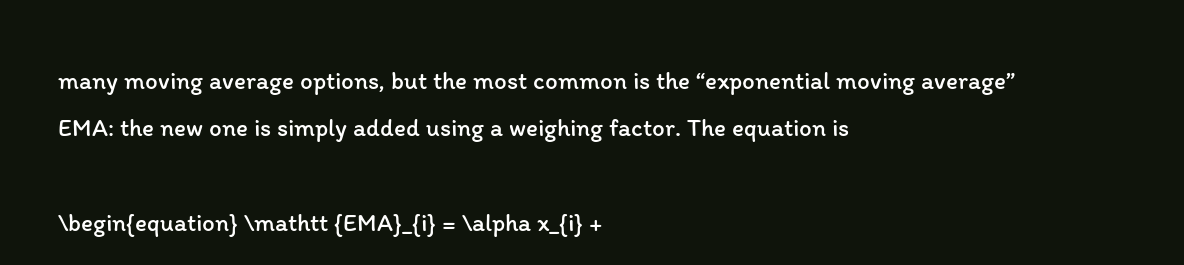many moving average options, but the most common is the “exponential moving average” EMA: the new one is simply added using a weighing factor. The equation is

\begin{equation} \mathtt {EMA}_{i} = \alpha x_{i} +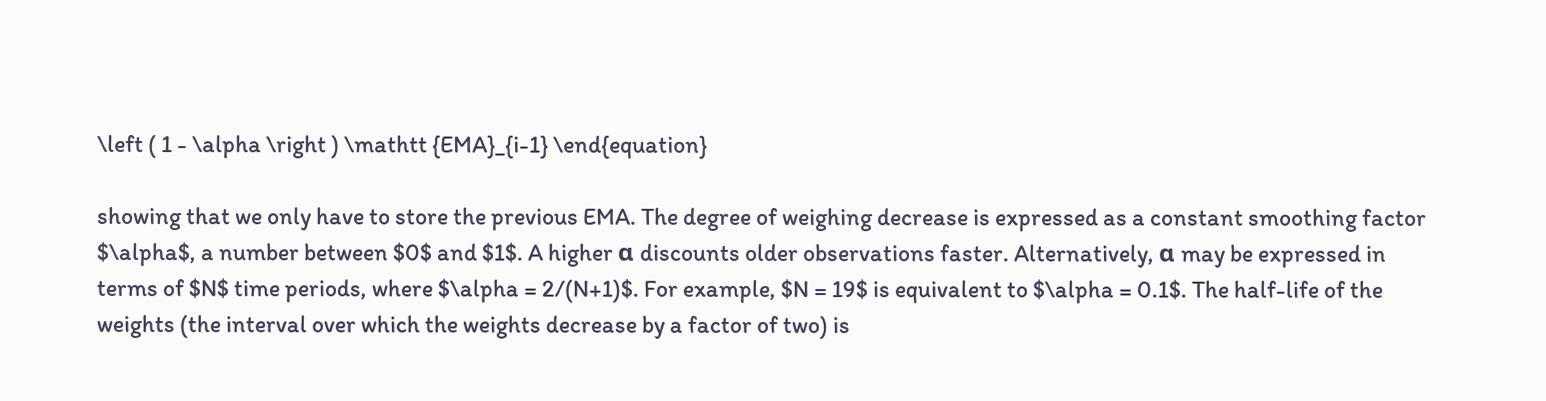\left ( 1 - \alpha \right ) \mathtt {EMA}_{i-1} \end{equation}

showing that we only have to store the previous EMA. The degree of weighing decrease is expressed as a constant smoothing factor $\alpha$, a number between $0$ and $1$. A higher α discounts older observations faster. Alternatively, α may be expressed in terms of $N$ time periods, where $\alpha = 2/(N+1)$. For example, $N = 19$ is equivalent to $\alpha = 0.1$. The half-life of the weights (the interval over which the weights decrease by a factor of two) is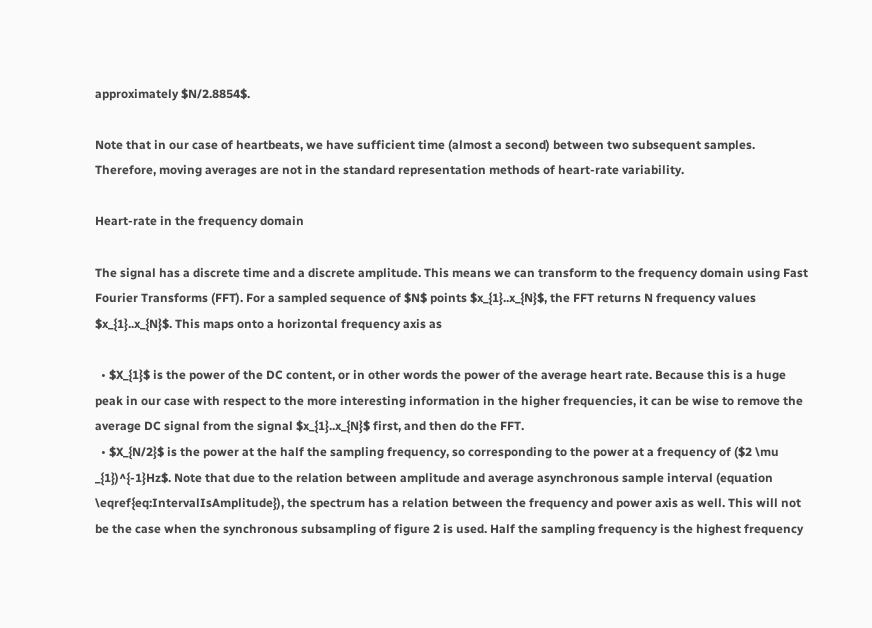approximately $N/2.8854$.

Note that in our case of heartbeats, we have sufficient time (almost a second) between two subsequent samples. Therefore, moving averages are not in the standard representation methods of heart-rate variability.

Heart-rate in the frequency domain

The signal has a discrete time and a discrete amplitude. This means we can transform to the frequency domain using Fast Fourier Transforms (FFT). For a sampled sequence of $N$ points $x_{1}..x_{N}$, the FFT returns N frequency values $x_{1}..x_{N}$. This maps onto a horizontal frequency axis as

  • $X_{1}$ is the power of the DC content, or in other words the power of the average heart rate. Because this is a huge peak in our case with respect to the more interesting information in the higher frequencies, it can be wise to remove the average DC signal from the signal $x_{1}..x_{N}$ first, and then do the FFT.
  • $X_{N/2}$ is the power at the half the sampling frequency, so corresponding to the power at a frequency of ($2 \mu _{1})^{-1}Hz$. Note that due to the relation between amplitude and average asynchronous sample interval (equation \eqref{eq:IntervalIsAmplitude}), the spectrum has a relation between the frequency and power axis as well. This will not be the case when the synchronous subsampling of figure 2 is used. Half the sampling frequency is the highest frequency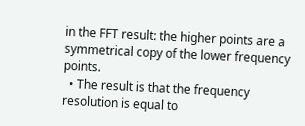in the FFT result: the higher points are a symmetrical copy of the lower frequency points.
  • The result is that the frequency resolution is equal to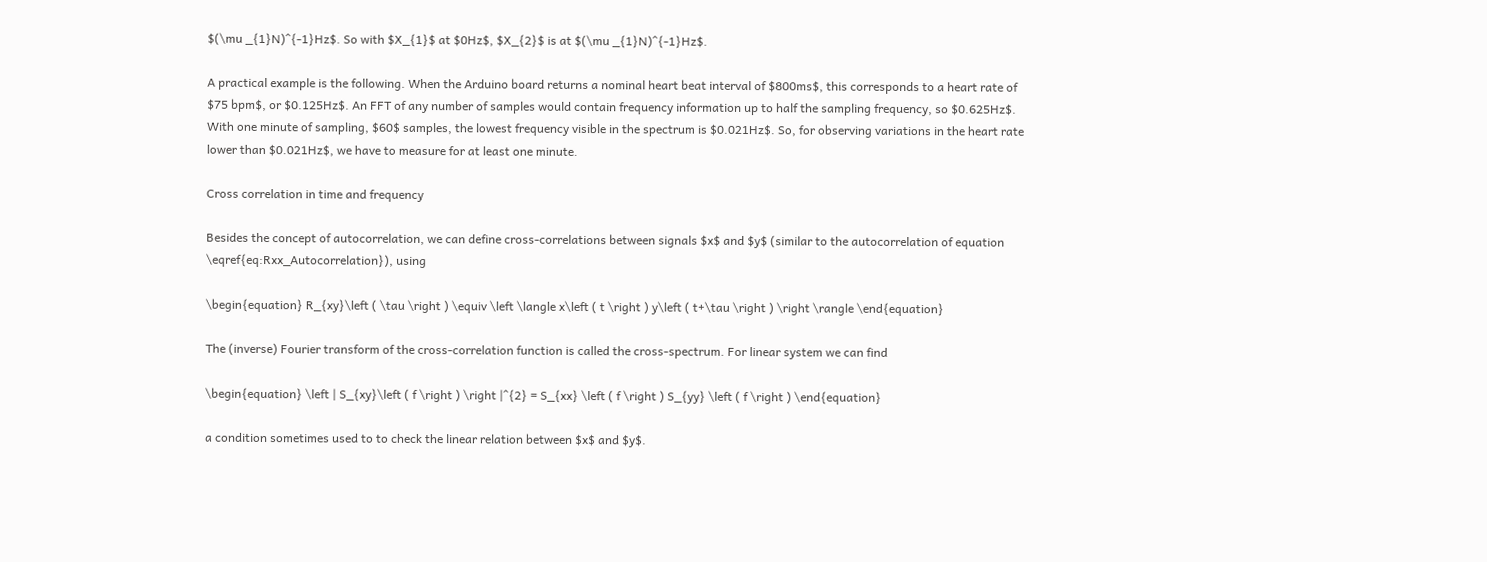$(\mu _{1}N)^{-1}Hz$. So with $X_{1}$ at $0Hz$, $X_{2}$ is at $(\mu _{1}N)^{-1}Hz$.

A practical example is the following. When the Arduino board returns a nominal heart beat interval of $800ms$, this corresponds to a heart rate of $75 bpm$, or $0.125Hz$. An FFT of any number of samples would contain frequency information up to half the sampling frequency, so $0.625Hz$. With one minute of sampling, $60$ samples, the lowest frequency visible in the spectrum is $0.021Hz$. So, for observing variations in the heart rate lower than $0.021Hz$, we have to measure for at least one minute.

Cross correlation in time and frequency

Besides the concept of autocorrelation, we can define cross-correlations between signals $x$ and $y$ (similar to the autocorrelation of equation \eqref{eq:Rxx_Autocorrelation}), using

\begin{equation} R_{xy}\left ( \tau \right ) \equiv \left \langle x\left ( t \right ) y\left ( t+\tau \right ) \right \rangle \end{equation}

The (inverse) Fourier transform of the cross-correlation function is called the cross-spectrum. For linear system we can find

\begin{equation} \left | S_{xy}\left ( f \right ) \right |^{2} = S_{xx} \left ( f \right ) S_{yy} \left ( f \right ) \end{equation}

a condition sometimes used to to check the linear relation between $x$ and $y$.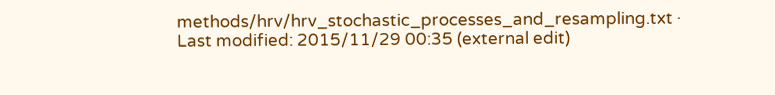methods/hrv/hrv_stochastic_processes_and_resampling.txt · Last modified: 2015/11/29 00:35 (external edit)